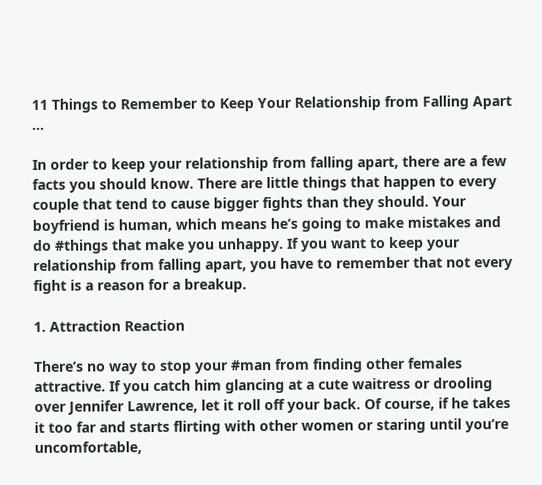11 Things to Remember to Keep Your Relationship from Falling Apart ...

In order to keep your relationship from falling apart, there are a few facts you should know. There are little things that happen to every couple that tend to cause bigger fights than they should. Your boyfriend is human, which means he’s going to make mistakes and do #things that make you unhappy. If you want to keep your relationship from falling apart, you have to remember that not every fight is a reason for a breakup.

1. Attraction Reaction

There’s no way to stop your #man from finding other females attractive. If you catch him glancing at a cute waitress or drooling over Jennifer Lawrence, let it roll off your back. Of course, if he takes it too far and starts flirting with other women or staring until you’re uncomfortable,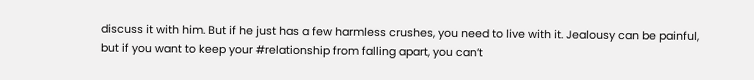discuss it with him. But if he just has a few harmless crushes, you need to live with it. Jealousy can be painful, but if you want to keep your #relationship from falling apart, you can’t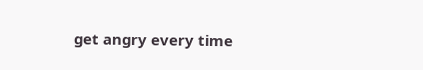get angry every time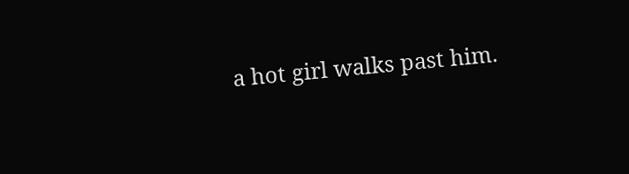a hot girl walks past him.